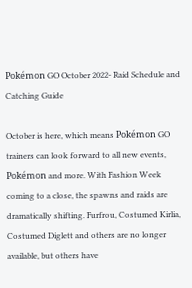Pokémon GO October 2022- Raid Schedule and Catching Guide

October is here, which means Pokémon GO trainers can look forward to all new events, Pokémon and more. With Fashion Week coming to a close, the spawns and raids are dramatically shifting. Furfrou, Costumed Kirlia, Costumed Diglett and others are no longer available, but others have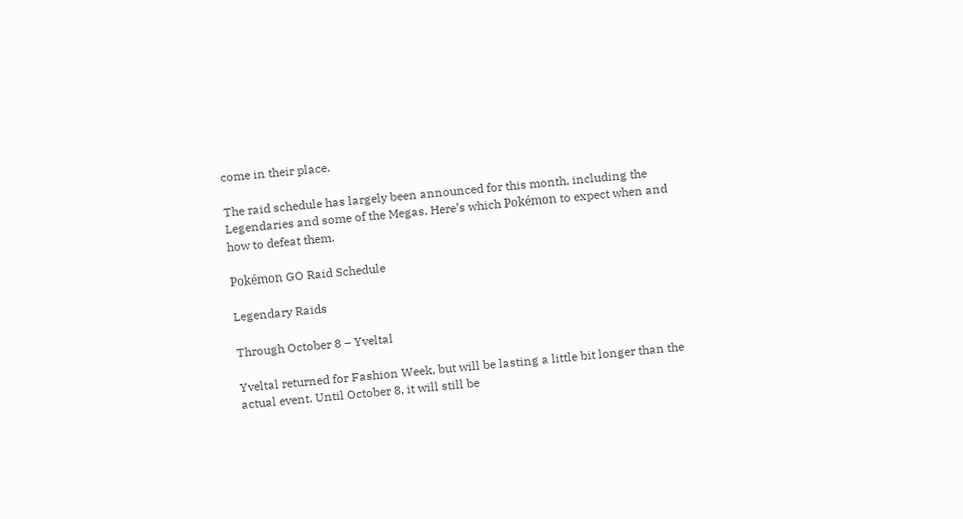come in their place.

The raid schedule has largely been announced for this month, including the Legendaries and some of the Megas. Here’s which Pokémon to expect when and how to defeat them.

Pokémon GO Raid Schedule

Legendary Raids

Through October 8 – Yveltal

Yveltal returned for Fashion Week, but will be lasting a little bit longer than the actual event. Until October 8, it will still be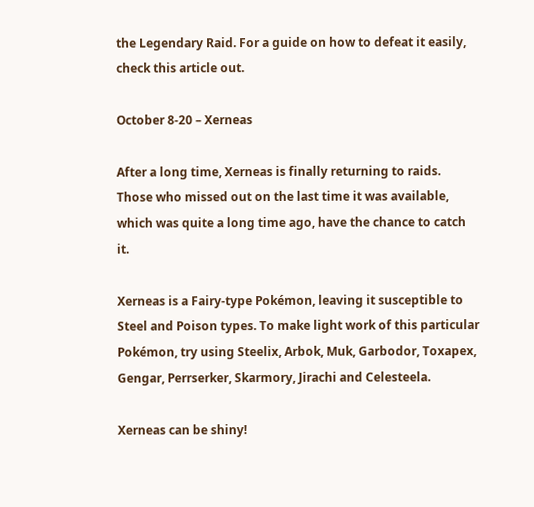the Legendary Raid. For a guide on how to defeat it easily, check this article out.

October 8-20 – Xerneas

After a long time, Xerneas is finally returning to raids. Those who missed out on the last time it was available, which was quite a long time ago, have the chance to catch it.

Xerneas is a Fairy-type Pokémon, leaving it susceptible to Steel and Poison types. To make light work of this particular Pokémon, try using Steelix, Arbok, Muk, Garbodor, Toxapex, Gengar, Perrserker, Skarmory, Jirachi and Celesteela.

Xerneas can be shiny!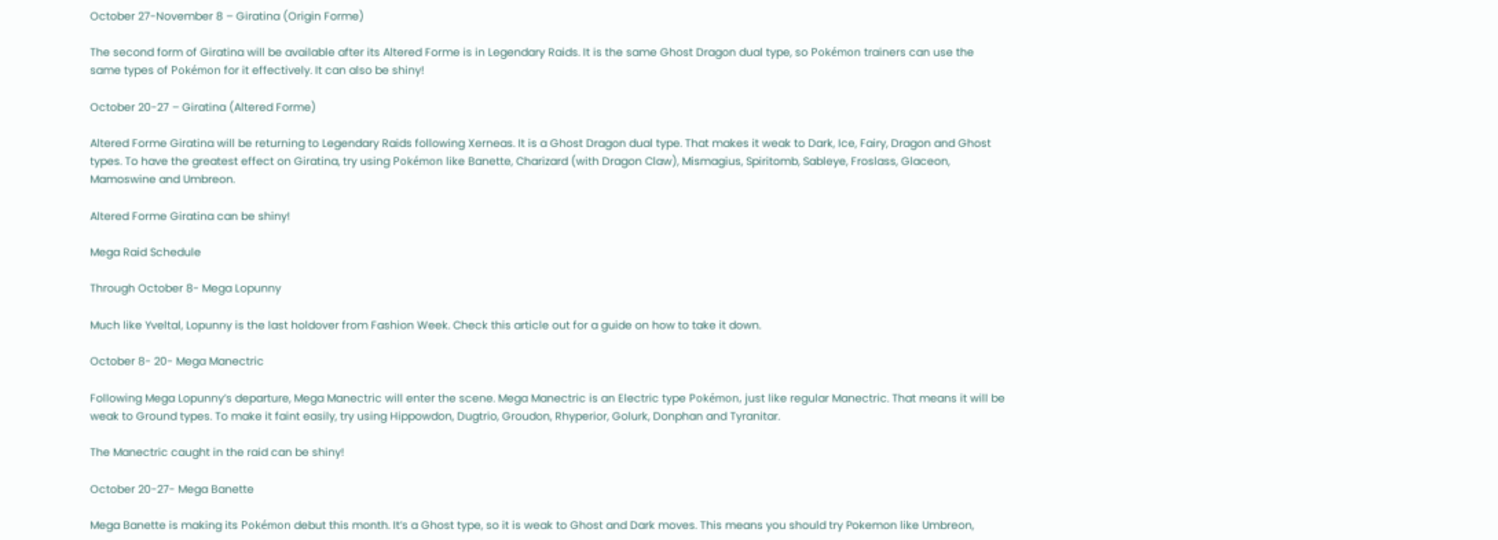October 27-November 8 – Giratina (Origin Forme)

The second form of Giratina will be available after its Altered Forme is in Legendary Raids. It is the same Ghost Dragon dual type, so Pokémon trainers can use the same types of Pokémon for it effectively. It can also be shiny!

October 20-27 – Giratina (Altered Forme)

Altered Forme Giratina will be returning to Legendary Raids following Xerneas. It is a Ghost Dragon dual type. That makes it weak to Dark, Ice, Fairy, Dragon and Ghost types. To have the greatest effect on Giratina, try using Pokémon like Banette, Charizard (with Dragon Claw), Mismagius, Spiritomb, Sableye, Froslass, Glaceon, Mamoswine and Umbreon.

Altered Forme Giratina can be shiny!

Mega Raid Schedule

Through October 8- Mega Lopunny

Much like Yveltal, Lopunny is the last holdover from Fashion Week. Check this article out for a guide on how to take it down.

October 8- 20- Mega Manectric

Following Mega Lopunny’s departure, Mega Manectric will enter the scene. Mega Manectric is an Electric type Pokémon, just like regular Manectric. That means it will be weak to Ground types. To make it faint easily, try using Hippowdon, Dugtrio, Groudon, Rhyperior, Golurk, Donphan and Tyranitar.

The Manectric caught in the raid can be shiny!

October 20-27- Mega Banette

Mega Banette is making its Pokémon debut this month. It’s a Ghost type, so it is weak to Ghost and Dark moves. This means you should try Pokemon like Umbreon,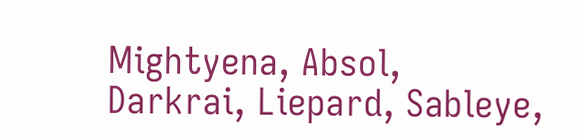Mightyena, Absol, Darkrai, Liepard, Sableye,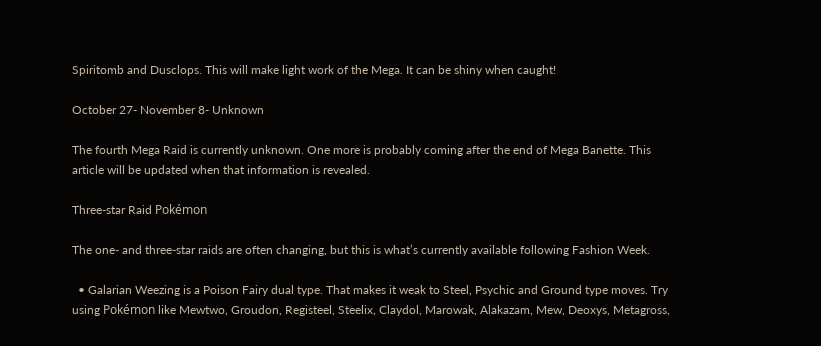Spiritomb and Dusclops. This will make light work of the Mega. It can be shiny when caught!

October 27- November 8- Unknown

The fourth Mega Raid is currently unknown. One more is probably coming after the end of Mega Banette. This article will be updated when that information is revealed.

Three-star Raid Pokémon

The one- and three-star raids are often changing, but this is what’s currently available following Fashion Week.

  • Galarian Weezing is a Poison Fairy dual type. That makes it weak to Steel, Psychic and Ground type moves. Try using Pokémon like Mewtwo, Groudon, Registeel, Steelix, Claydol, Marowak, Alakazam, Mew, Deoxys, Metagross,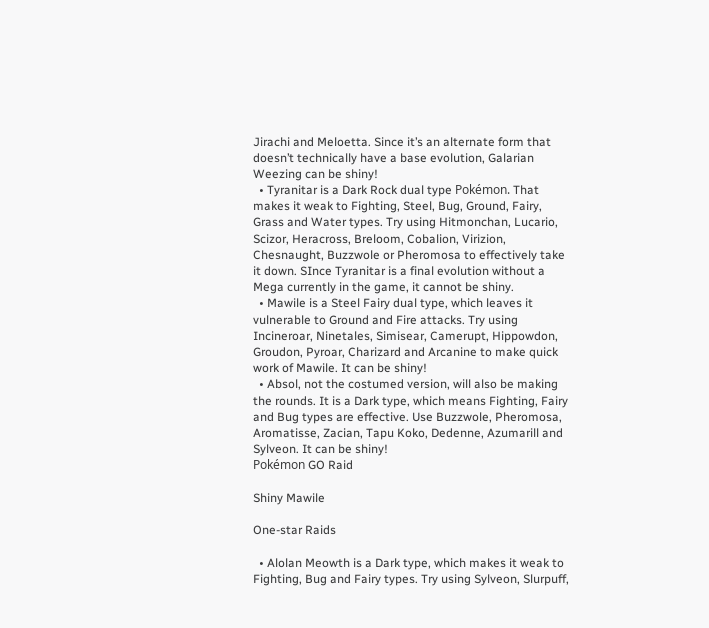Jirachi and Meloetta. Since it’s an alternate form that doesn’t technically have a base evolution, Galarian Weezing can be shiny!
  • Tyranitar is a Dark Rock dual type Pokémon. That makes it weak to Fighting, Steel, Bug, Ground, Fairy, Grass and Water types. Try using Hitmonchan, Lucario, Scizor, Heracross, Breloom, Cobalion, Virizion, Chesnaught, Buzzwole or Pheromosa to effectively take it down. SInce Tyranitar is a final evolution without a Mega currently in the game, it cannot be shiny.
  • Mawile is a Steel Fairy dual type, which leaves it vulnerable to Ground and Fire attacks. Try using Incineroar, Ninetales, Simisear, Camerupt, Hippowdon, Groudon, Pyroar, Charizard and Arcanine to make quick work of Mawile. It can be shiny!
  • Absol, not the costumed version, will also be making the rounds. It is a Dark type, which means Fighting, Fairy and Bug types are effective. Use Buzzwole, Pheromosa, Aromatisse, Zacian, Tapu Koko, Dedenne, Azumarill and Sylveon. It can be shiny!
Pokémon GO Raid

Shiny Mawile

One-star Raids

  • Alolan Meowth is a Dark type, which makes it weak to Fighting, Bug and Fairy types. Try using Sylveon, Slurpuff,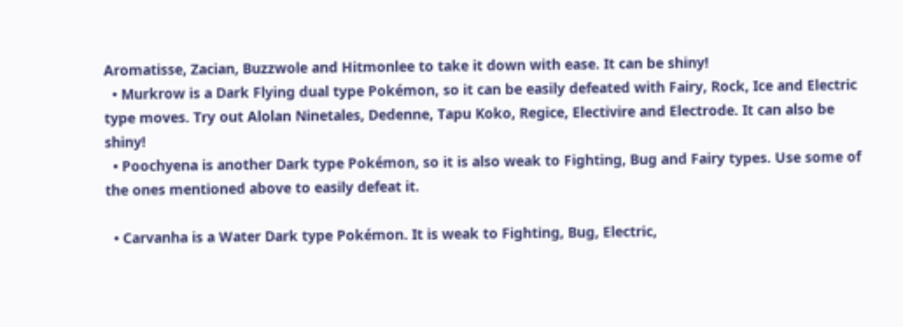Aromatisse, Zacian, Buzzwole and Hitmonlee to take it down with ease. It can be shiny!
  • Murkrow is a Dark Flying dual type Pokémon, so it can be easily defeated with Fairy, Rock, Ice and Electric type moves. Try out Alolan Ninetales, Dedenne, Tapu Koko, Regice, Electivire and Electrode. It can also be shiny!
  • Poochyena is another Dark type Pokémon, so it is also weak to Fighting, Bug and Fairy types. Use some of the ones mentioned above to easily defeat it.

  • Carvanha is a Water Dark type Pokémon. It is weak to Fighting, Bug, Electric,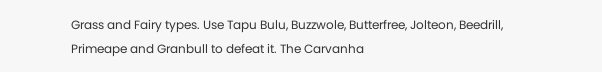Grass and Fairy types. Use Tapu Bulu, Buzzwole, Butterfree, Jolteon, Beedrill, Primeape and Granbull to defeat it. The Carvanha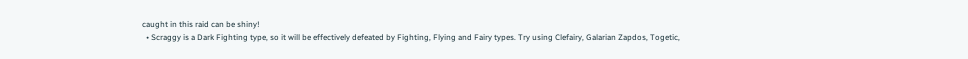caught in this raid can be shiny!
  • Scraggy is a Dark Fighting type, so it will be effectively defeated by Fighting, Flying and Fairy types. Try using Clefairy, Galarian Zapdos, Togetic,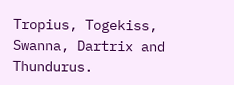Tropius, Togekiss, Swanna, Dartrix and Thundurus.